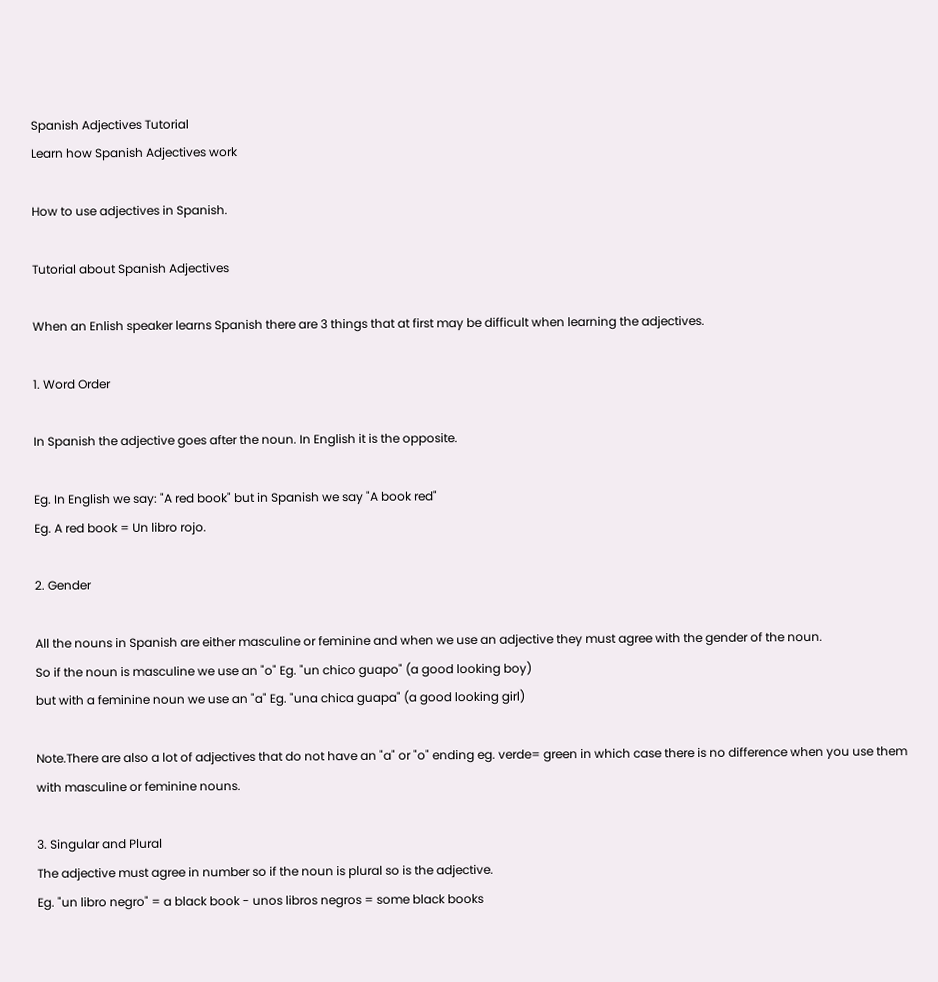Spanish Adjectives Tutorial
Learn how Spanish Adjectives work

How to use adjectives in Spanish.

Tutorial about Spanish Adjectives

When an Enlish speaker learns Spanish there are 3 things that at first may be difficult when learning the adjectives.

1. Word Order

In Spanish the adjective goes after the noun. In English it is the opposite.

Eg. In English we say: "A red book" but in Spanish we say "A book red"
Eg. A red book = Un libro rojo.

2. Gender

All the nouns in Spanish are either masculine or feminine and when we use an adjective they must agree with the gender of the noun.
So if the noun is masculine we use an "o" Eg. "un chico guapo" (a good looking boy)
but with a feminine noun we use an "a" Eg. "una chica guapa" (a good looking girl)

Note.There are also a lot of adjectives that do not have an "a" or "o" ending eg. verde= green in which case there is no difference when you use them with masculine or feminine nouns.

3. Singular and Plural
The adjective must agree in number so if the noun is plural so is the adjective.
Eg. "un libro negro" = a black book - unos libros negros = some black books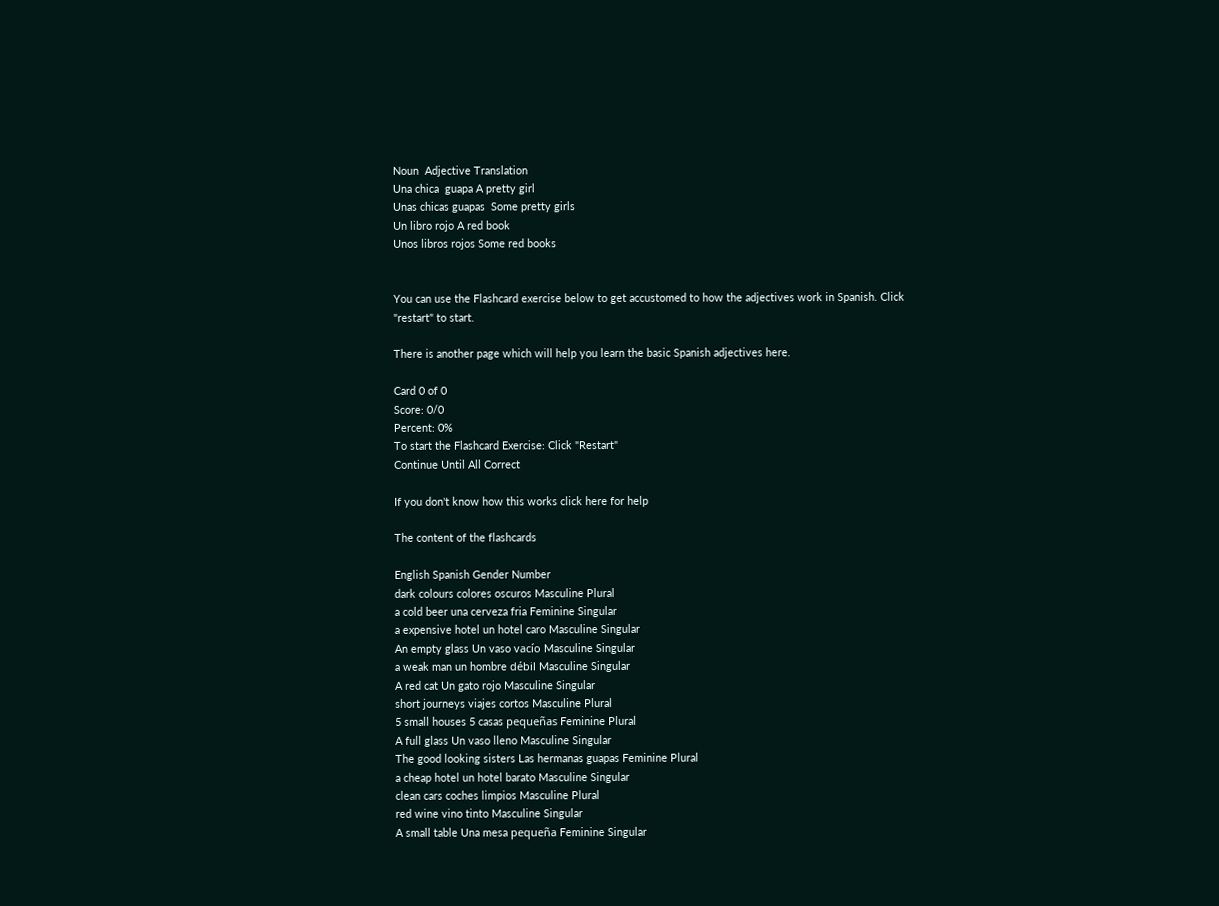Noun  Adjective Translation
Una chica  guapa A pretty girl
Unas chicas guapas  Some pretty girls
Un libro rojo A red book
Unos libros rojos Some red books


You can use the Flashcard exercise below to get accustomed to how the adjectives work in Spanish. Click "restart" to start.

There is another page which will help you learn the basic Spanish adjectives here.

Card 0 of 0
Score: 0/0
Percent: 0%
To start the Flashcard Exercise: Click "Restart"
Continue Until All Correct

If you don't know how this works click here for help

The content of the flashcards

English Spanish Gender Number
dark colours colores oscuros Masculine Plural
a cold beer una cerveza fria Feminine Singular
a expensive hotel un hotel caro Masculine Singular
An empty glass Un vaso vacío Masculine Singular
a weak man un hombre débil Masculine Singular
A red cat Un gato rojo Masculine Singular
short journeys viajes cortos Masculine Plural
5 small houses 5 casas pequeñas Feminine Plural
A full glass Un vaso lleno Masculine Singular
The good looking sisters Las hermanas guapas Feminine Plural
a cheap hotel un hotel barato Masculine Singular
clean cars coches limpios Masculine Plural
red wine vino tinto Masculine Singular
A small table Una mesa pequeña Feminine Singular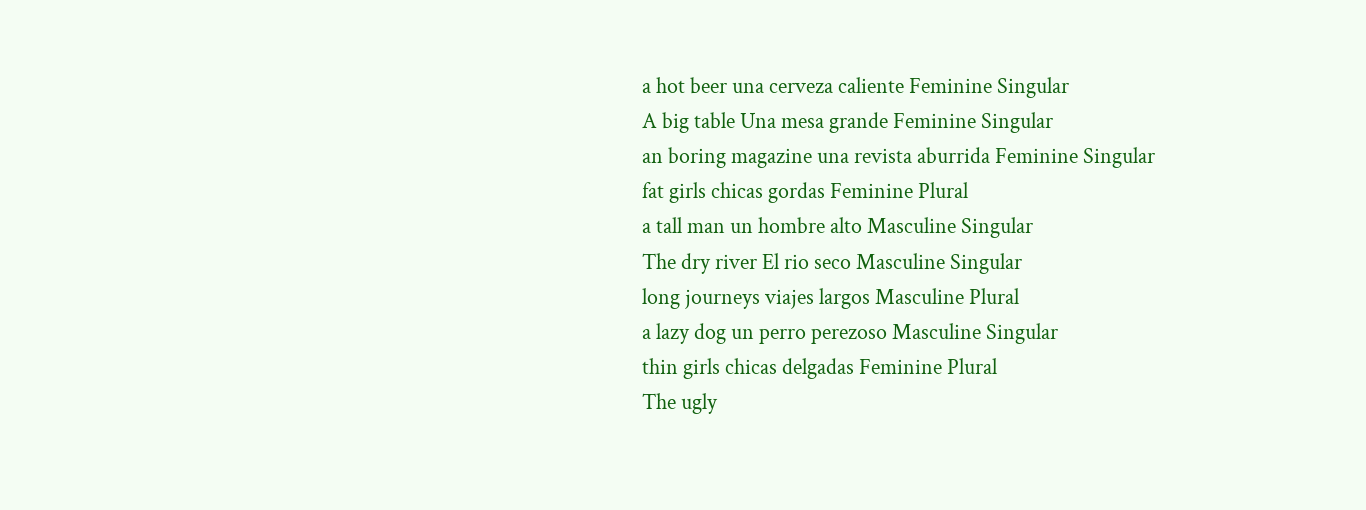a hot beer una cerveza caliente Feminine Singular
A big table Una mesa grande Feminine Singular
an boring magazine una revista aburrida Feminine Singular
fat girls chicas gordas Feminine Plural
a tall man un hombre alto Masculine Singular
The dry river El rio seco Masculine Singular
long journeys viajes largos Masculine Plural
a lazy dog un perro perezoso Masculine Singular
thin girls chicas delgadas Feminine Plural
The ugly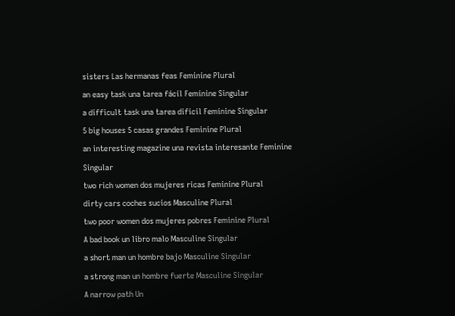sisters Las hermanas feas Feminine Plural
an easy task una tarea fácil Feminine Singular
a difficult task una tarea difícil Feminine Singular
5 big houses 5 casas grandes Feminine Plural
an interesting magazine una revista interesante Feminine Singular
two rich women dos mujeres ricas Feminine Plural
dirty cars coches sucios Masculine Plural
two poor women dos mujeres pobres Feminine Plural
A bad book un libro malo Masculine Singular
a short man un hombre bajo Masculine Singular
a strong man un hombre fuerte Masculine Singular
A narrow path Un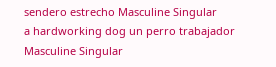sendero estrecho Masculine Singular
a hardworking dog un perro trabajador Masculine Singular